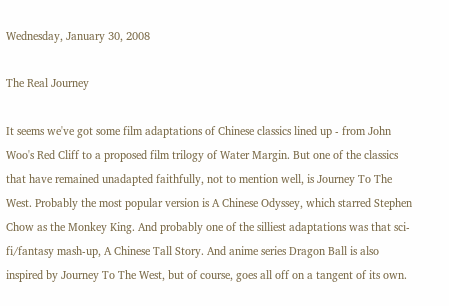Wednesday, January 30, 2008

The Real Journey

It seems we've got some film adaptations of Chinese classics lined up - from John Woo's Red Cliff to a proposed film trilogy of Water Margin. But one of the classics that have remained unadapted faithfully, not to mention well, is Journey To The West. Probably the most popular version is A Chinese Odyssey, which starred Stephen Chow as the Monkey King. And probably one of the silliest adaptations was that sci-fi/fantasy mash-up, A Chinese Tall Story. And anime series Dragon Ball is also inspired by Journey To The West, but of course, goes all off on a tangent of its own.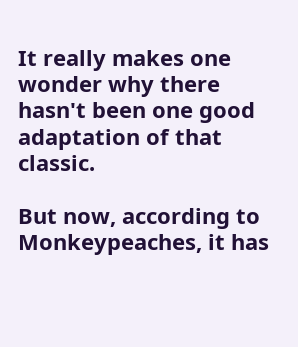It really makes one wonder why there hasn't been one good adaptation of that classic.

But now, according to Monkeypeaches, it has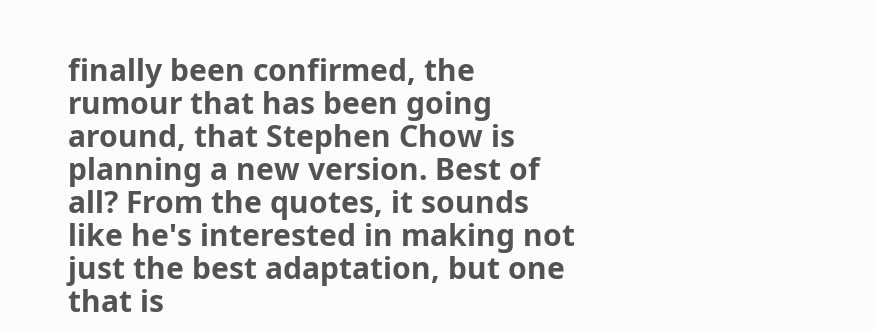finally been confirmed, the rumour that has been going around, that Stephen Chow is planning a new version. Best of all? From the quotes, it sounds like he's interested in making not just the best adaptation, but one that is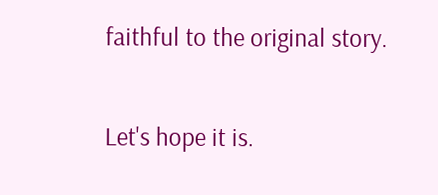faithful to the original story.

Let's hope it is.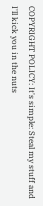COPYRIGHT POLICY: It's simple: Steal my stuff and I'll kick you in the nuts